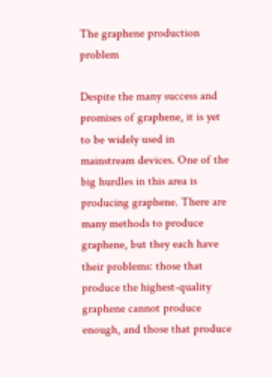The graphene production problem

Despite the many success and promises of graphene, it is yet to be widely used in mainstream devices. One of the big hurdles in this area is producing graphene. There are many methods to produce graphene, but they each have their problems: those that produce the highest-quality graphene cannot produce enough, and those that produce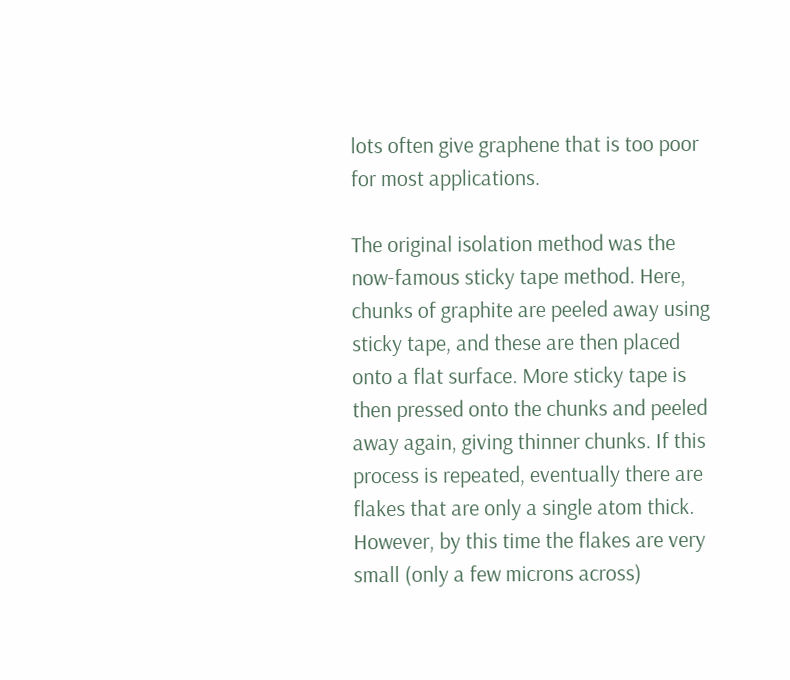lots often give graphene that is too poor for most applications.

The original isolation method was the now-famous sticky tape method. Here, chunks of graphite are peeled away using sticky tape, and these are then placed onto a flat surface. More sticky tape is then pressed onto the chunks and peeled away again, giving thinner chunks. If this process is repeated, eventually there are flakes that are only a single atom thick. However, by this time the flakes are very small (only a few microns across)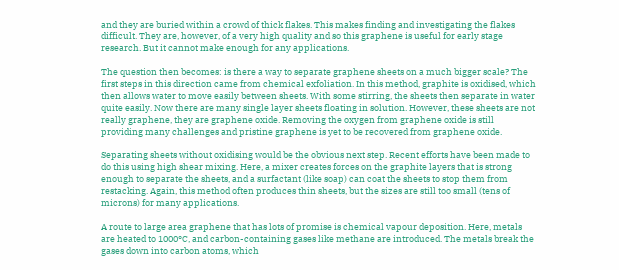and they are buried within a crowd of thick flakes. This makes finding and investigating the flakes difficult. They are, however, of a very high quality and so this graphene is useful for early stage research. But it cannot make enough for any applications.

The question then becomes: is there a way to separate graphene sheets on a much bigger scale? The first steps in this direction came from chemical exfoliation. In this method, graphite is oxidised, which then allows water to move easily between sheets. With some stirring, the sheets then separate in water quite easily. Now there are many single layer sheets floating in solution. However, these sheets are not really graphene, they are graphene oxide. Removing the oxygen from graphene oxide is still providing many challenges and pristine graphene is yet to be recovered from graphene oxide.

Separating sheets without oxidising would be the obvious next step. Recent efforts have been made to do this using high shear mixing. Here, a mixer creates forces on the graphite layers that is strong enough to separate the sheets, and a surfactant (like soap) can coat the sheets to stop them from restacking. Again, this method often produces thin sheets, but the sizes are still too small (tens of microns) for many applications.

A route to large area graphene that has lots of promise is chemical vapour deposition. Here, metals are heated to 1000°C, and carbon-containing gases like methane are introduced. The metals break the gases down into carbon atoms, which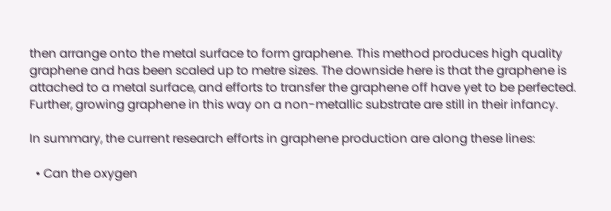then arrange onto the metal surface to form graphene. This method produces high quality graphene and has been scaled up to metre sizes. The downside here is that the graphene is attached to a metal surface, and efforts to transfer the graphene off have yet to be perfected. Further, growing graphene in this way on a non-metallic substrate are still in their infancy.

In summary, the current research efforts in graphene production are along these lines:

  • Can the oxygen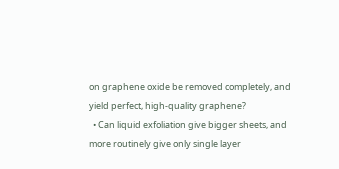on graphene oxide be removed completely, and yield perfect, high-quality graphene?
  • Can liquid exfoliation give bigger sheets, and more routinely give only single layer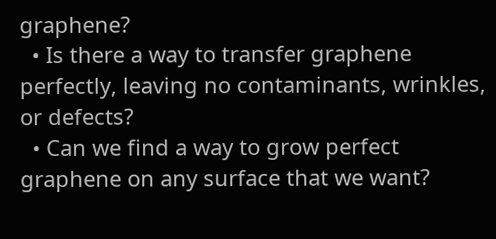graphene?
  • Is there a way to transfer graphene perfectly, leaving no contaminants, wrinkles, or defects?
  • Can we find a way to grow perfect graphene on any surface that we want?